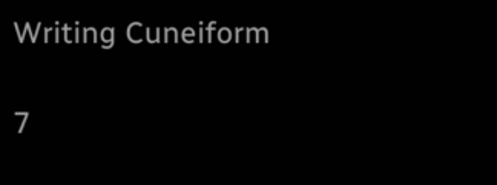Writing Cuneiform

7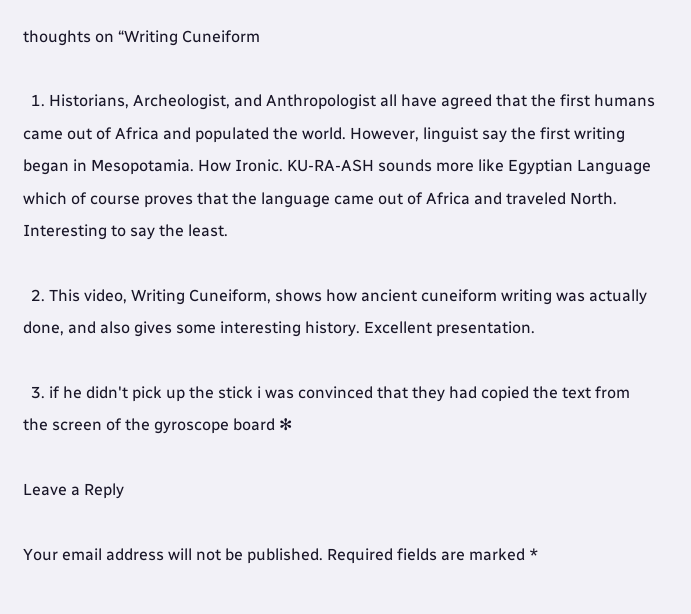thoughts on “Writing Cuneiform

  1. Historians, Archeologist, and Anthropologist all have agreed that the first humans came out of Africa and populated the world. However, linguist say the first writing began in Mesopotamia. How Ironic. KU-RA-ASH sounds more like Egyptian Language which of course proves that the language came out of Africa and traveled North. Interesting to say the least.

  2. This video, Writing Cuneiform, shows how ancient cuneiform writing was actually done, and also gives some interesting history. Excellent presentation.

  3. if he didn't pick up the stick i was convinced that they had copied the text from the screen of the gyroscope board ✻

Leave a Reply

Your email address will not be published. Required fields are marked *